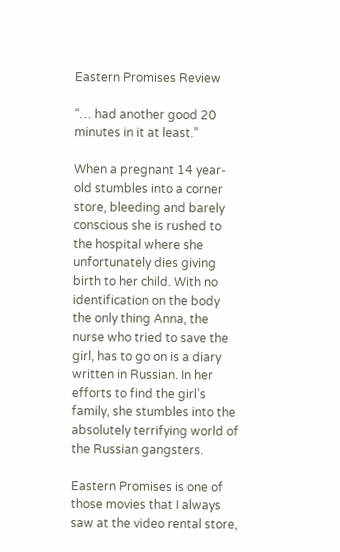Eastern Promises Review

“… had another good 20 minutes in it at least.”

When a pregnant 14 year-old stumbles into a corner store, bleeding and barely conscious she is rushed to the hospital where she unfortunately dies giving birth to her child. With no identification on the body the only thing Anna, the nurse who tried to save the girl, has to go on is a diary written in Russian. In her efforts to find the girl’s family, she stumbles into the absolutely terrifying world of the Russian gangsters.

Eastern Promises is one of those movies that I always saw at the video rental store,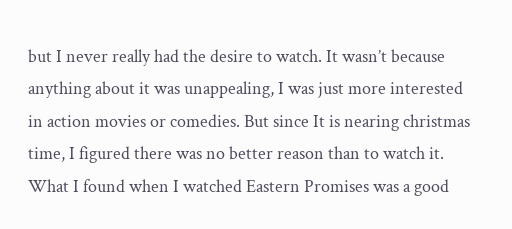but I never really had the desire to watch. It wasn’t because anything about it was unappealing, I was just more interested in action movies or comedies. But since It is nearing christmas time, I figured there was no better reason than to watch it. What I found when I watched Eastern Promises was a good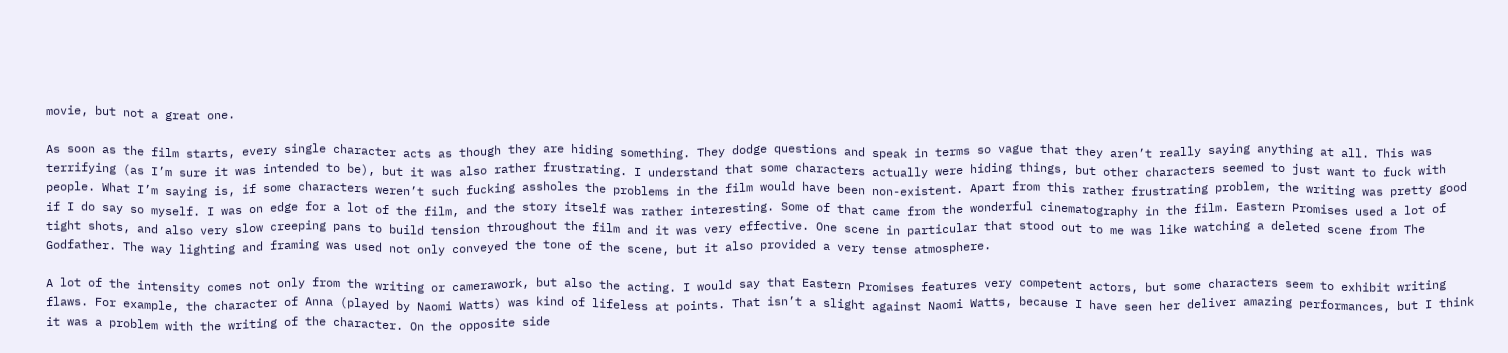movie, but not a great one.

As soon as the film starts, every single character acts as though they are hiding something. They dodge questions and speak in terms so vague that they aren’t really saying anything at all. This was terrifying (as I’m sure it was intended to be), but it was also rather frustrating. I understand that some characters actually were hiding things, but other characters seemed to just want to fuck with people. What I’m saying is, if some characters weren’t such fucking assholes the problems in the film would have been non-existent. Apart from this rather frustrating problem, the writing was pretty good if I do say so myself. I was on edge for a lot of the film, and the story itself was rather interesting. Some of that came from the wonderful cinematography in the film. Eastern Promises used a lot of tight shots, and also very slow creeping pans to build tension throughout the film and it was very effective. One scene in particular that stood out to me was like watching a deleted scene from The Godfather. The way lighting and framing was used not only conveyed the tone of the scene, but it also provided a very tense atmosphere.

A lot of the intensity comes not only from the writing or camerawork, but also the acting. I would say that Eastern Promises features very competent actors, but some characters seem to exhibit writing flaws. For example, the character of Anna (played by Naomi Watts) was kind of lifeless at points. That isn’t a slight against Naomi Watts, because I have seen her deliver amazing performances, but I think it was a problem with the writing of the character. On the opposite side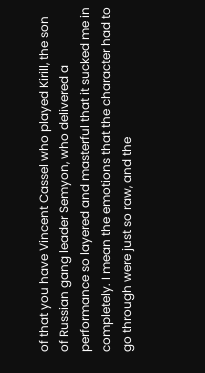of that you have Vincent Cassel who played Kirill, the son of Russian gang leader Semyon, who delivered a performance so layered and masterful that it sucked me in completely. I mean the emotions that the character had to go through were just so raw, and the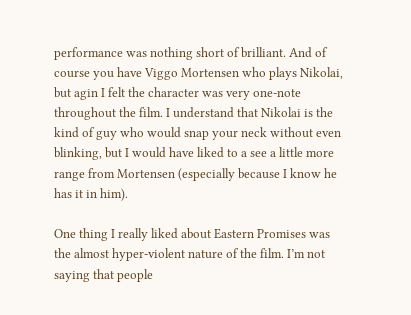performance was nothing short of brilliant. And of course you have Viggo Mortensen who plays Nikolai, but agin I felt the character was very one-note throughout the film. I understand that Nikolai is the kind of guy who would snap your neck without even blinking, but I would have liked to a see a little more range from Mortensen (especially because I know he has it in him).

One thing I really liked about Eastern Promises was the almost hyper-violent nature of the film. I’m not saying that people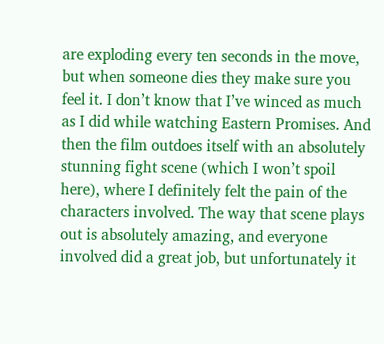are exploding every ten seconds in the move, but when someone dies they make sure you feel it. I don’t know that I’ve winced as much as I did while watching Eastern Promises. And then the film outdoes itself with an absolutely stunning fight scene (which I won’t spoil here), where I definitely felt the pain of the characters involved. The way that scene plays out is absolutely amazing, and everyone involved did a great job, but unfortunately it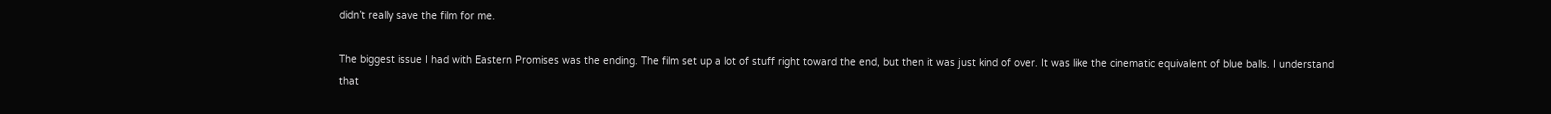didn’t really save the film for me.

The biggest issue I had with Eastern Promises was the ending. The film set up a lot of stuff right toward the end, but then it was just kind of over. It was like the cinematic equivalent of blue balls. I understand that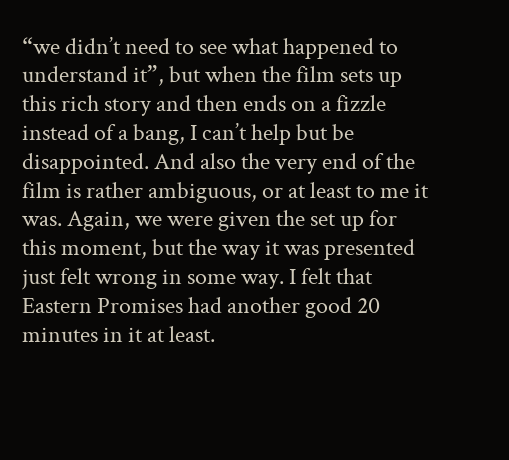“we didn’t need to see what happened to understand it”, but when the film sets up this rich story and then ends on a fizzle instead of a bang, I can’t help but be disappointed. And also the very end of the film is rather ambiguous, or at least to me it was. Again, we were given the set up for this moment, but the way it was presented just felt wrong in some way. I felt that Eastern Promises had another good 20 minutes in it at least.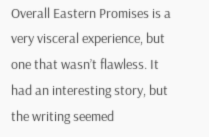Overall Eastern Promises is a very visceral experience, but one that wasn’t flawless. It had an interesting story, but the writing seemed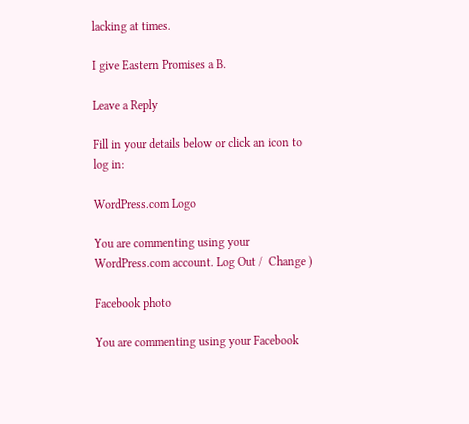lacking at times.

I give Eastern Promises a B.

Leave a Reply

Fill in your details below or click an icon to log in:

WordPress.com Logo

You are commenting using your WordPress.com account. Log Out /  Change )

Facebook photo

You are commenting using your Facebook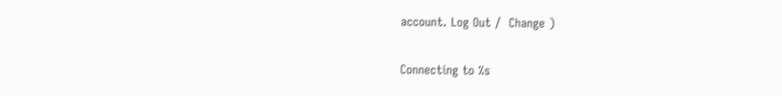account. Log Out /  Change )

Connecting to %s